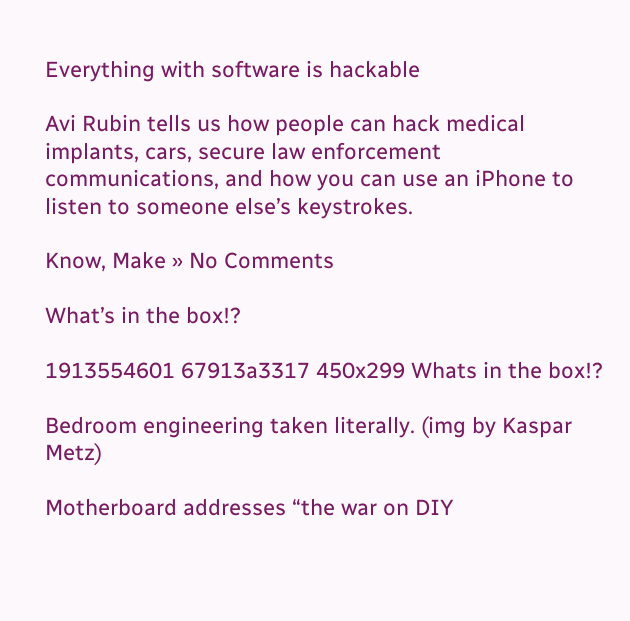Everything with software is hackable

Avi Rubin tells us how people can hack medical implants, cars, secure law enforcement communications, and how you can use an iPhone to listen to someone else’s keystrokes.

Know, Make » No Comments

What’s in the box!?

1913554601 67913a3317 450x299 Whats in the box!?

Bedroom engineering taken literally. (img by Kaspar Metz)

Motherboard addresses “the war on DIY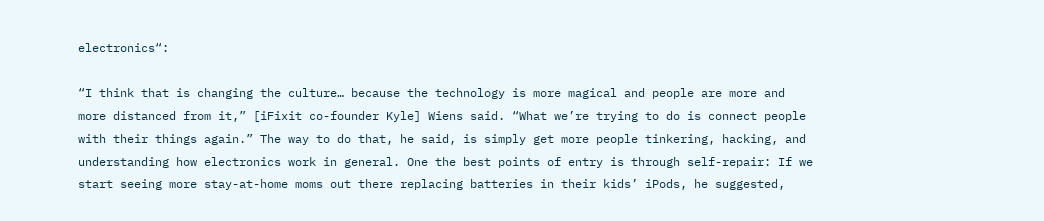electronics“:

“I think that is changing the culture… because the technology is more magical and people are more and more distanced from it,” [iFixit co-founder Kyle] Wiens said. “What we’re trying to do is connect people with their things again.” The way to do that, he said, is simply get more people tinkering, hacking, and understanding how electronics work in general. One the best points of entry is through self-repair: If we start seeing more stay-at-home moms out there replacing batteries in their kids’ iPods, he suggested,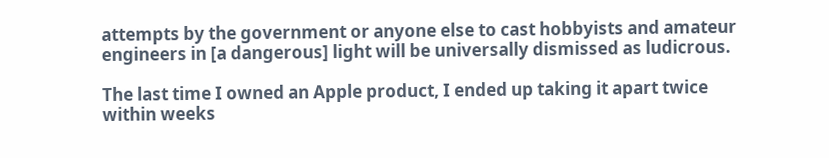attempts by the government or anyone else to cast hobbyists and amateur engineers in [a dangerous] light will be universally dismissed as ludicrous.

The last time I owned an Apple product, I ended up taking it apart twice within weeks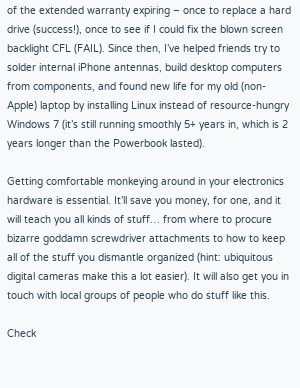of the extended warranty expiring – once to replace a hard drive (success!), once to see if I could fix the blown screen backlight CFL (FAIL). Since then, I’ve helped friends try to solder internal iPhone antennas, build desktop computers from components, and found new life for my old (non-Apple) laptop by installing Linux instead of resource-hungry Windows 7 (it’s still running smoothly 5+ years in, which is 2 years longer than the Powerbook lasted).

Getting comfortable monkeying around in your electronics hardware is essential. It’ll save you money, for one, and it will teach you all kinds of stuff… from where to procure bizarre goddamn screwdriver attachments to how to keep all of the stuff you dismantle organized (hint: ubiquitous digital cameras make this a lot easier). It will also get you in touch with local groups of people who do stuff like this.

Check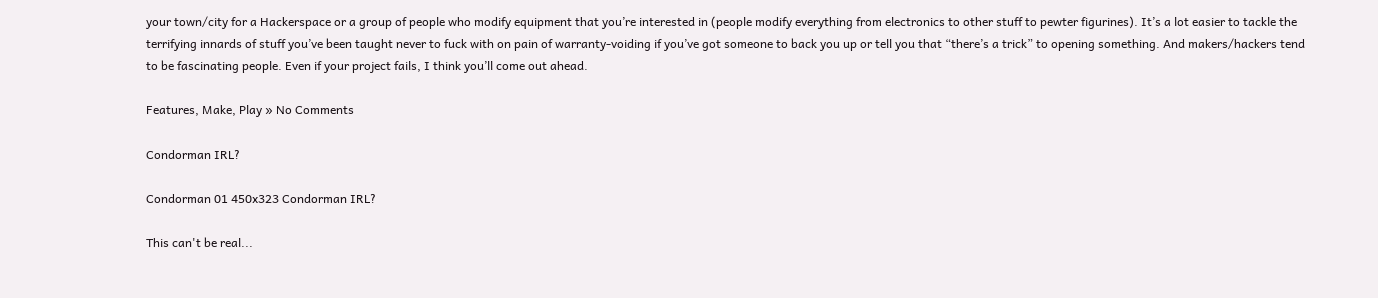your town/city for a Hackerspace or a group of people who modify equipment that you’re interested in (people modify everything from electronics to other stuff to pewter figurines). It’s a lot easier to tackle the terrifying innards of stuff you’ve been taught never to fuck with on pain of warranty-voiding if you’ve got someone to back you up or tell you that “there’s a trick” to opening something. And makers/hackers tend to be fascinating people. Even if your project fails, I think you’ll come out ahead.

Features, Make, Play » No Comments

Condorman IRL?

Condorman 01 450x323 Condorman IRL?

This can't be real...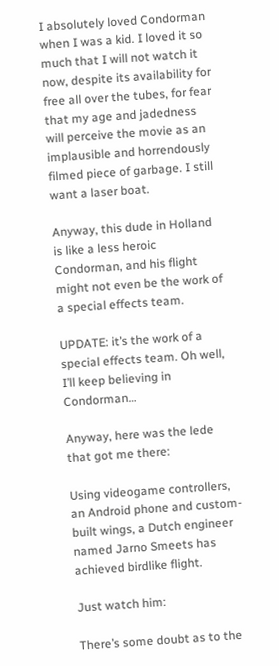I absolutely loved Condorman when I was a kid. I loved it so much that I will not watch it now, despite its availability for free all over the tubes, for fear that my age and jadedness will perceive the movie as an implausible and horrendously filmed piece of garbage. I still want a laser boat.

Anyway, this dude in Holland is like a less heroic Condorman, and his flight might not even be the work of a special effects team.

UPDATE: it’s the work of a special effects team. Oh well, I’ll keep believing in Condorman…

Anyway, here was the lede that got me there:

Using videogame controllers, an Android phone and custom-built wings, a Dutch engineer named Jarno Smeets has achieved birdlike flight.

Just watch him:

There’s some doubt as to the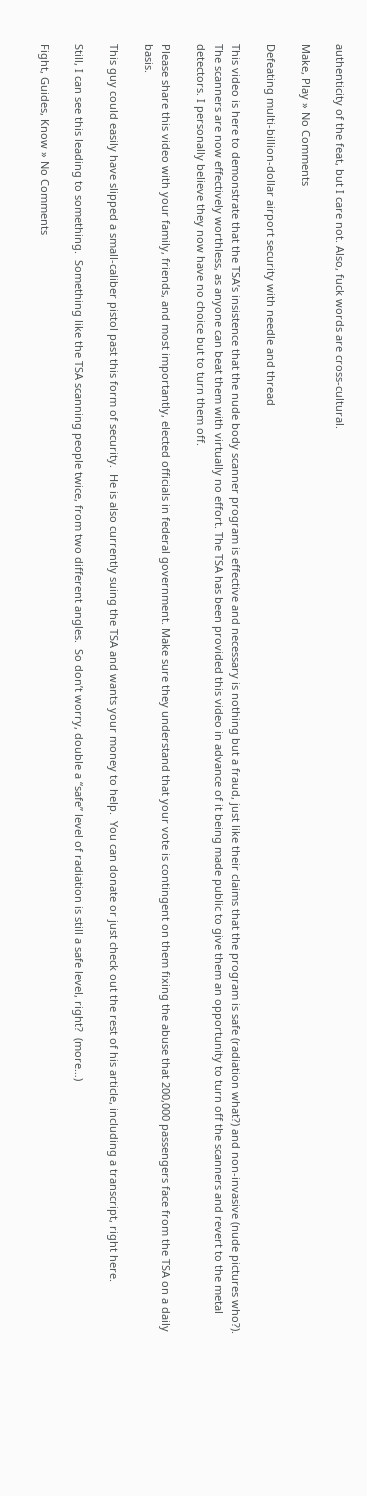authenticity of the feat, but I care not. Also, fuck words are cross-cultural.

Make, Play » No Comments

Defeating multi-billion-dollar airport security with needle and thread

This video is here to demonstrate that the TSA’s insistence that the nude body scanner program is effective and necessary is nothing but a fraud, just like their claims that the program is safe (radiation what?) and non-invasive (nude pictures who?). The scanners are now effectively worthless, as anyone can beat them with virtually no effort. The TSA has been provided this video in advance of it being made public to give them an opportunity to turn off the scanners and revert to the metal detectors. I personally believe they now have no choice but to turn them off.

Please share this video with your family, friends, and most importantly, elected officials in federal government. Make sure they understand that your vote is contingent on them fixing the abuse that 200,000 passengers face from the TSA on a daily basis.

This guy could easily have slipped a small-caliber pistol past this form of security.  He is also currently suing the TSA and wants your money to help.  You can donate or just check out the rest of his article, including a transcript, right here.

Still, I can see this leading to something.  Something like the TSA scanning people twice, from two different angles.  So don’t worry, double a “safe” level of radiation is still a safe level, right?  (more…)

Fight, Guides, Know » No Comments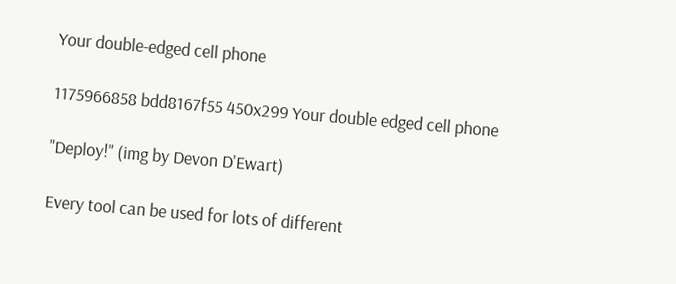Your double-edged cell phone

1175966858 bdd8167f55 450x299 Your double edged cell phone

"Deploy!" (img by Devon D'Ewart)

Every tool can be used for lots of different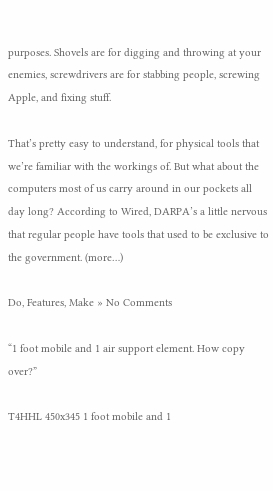purposes. Shovels are for digging and throwing at your enemies, screwdrivers are for stabbing people, screwing Apple, and fixing stuff.

That’s pretty easy to understand, for physical tools that we’re familiar with the workings of. But what about the computers most of us carry around in our pockets all day long? According to Wired, DARPA’s a little nervous that regular people have tools that used to be exclusive to the government. (more…)

Do, Features, Make » No Comments

“1 foot mobile and 1 air support element. How copy over?”

T4HHL 450x345 1 foot mobile and 1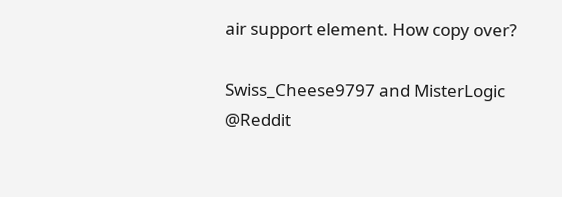air support element. How copy over?

Swiss_Cheese9797 and MisterLogic @Reddit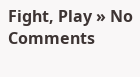Fight, Play » No Comments